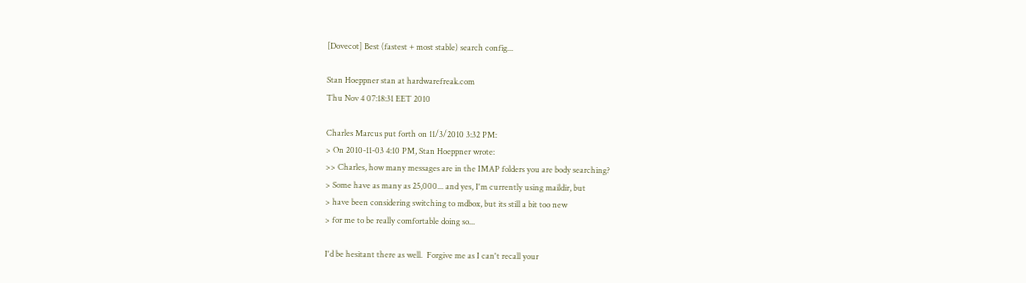[Dovecot] Best (fastest + most stable) search config...

Stan Hoeppner stan at hardwarefreak.com
Thu Nov 4 07:18:31 EET 2010

Charles Marcus put forth on 11/3/2010 3:32 PM:
> On 2010-11-03 4:10 PM, Stan Hoeppner wrote:
>> Charles, how many messages are in the IMAP folders you are body searching?
> Some have as many as 25,000... and yes, I'm currently using maildir, but
> have been considering switching to mdbox, but its still a bit too new
> for me to be really comfortable doing so...

I'd be hesitant there as well.  Forgive me as I can't recall your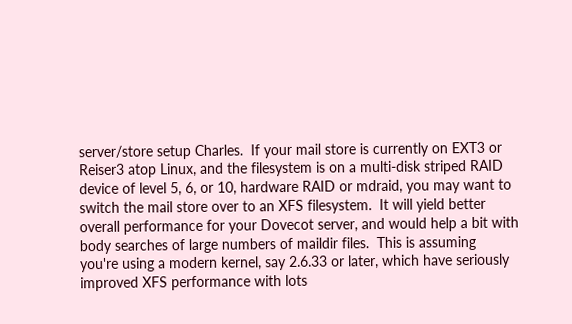server/store setup Charles.  If your mail store is currently on EXT3 or
Reiser3 atop Linux, and the filesystem is on a multi-disk striped RAID
device of level 5, 6, or 10, hardware RAID or mdraid, you may want to
switch the mail store over to an XFS filesystem.  It will yield better
overall performance for your Dovecot server, and would help a bit with
body searches of large numbers of maildir files.  This is assuming
you're using a modern kernel, say 2.6.33 or later, which have seriously
improved XFS performance with lots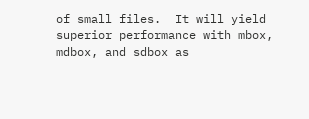of small files.  It will yield
superior performance with mbox, mdbox, and sdbox as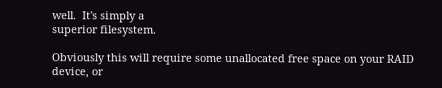well.  It's simply a
superior filesystem.

Obviously this will require some unallocated free space on your RAID
device, or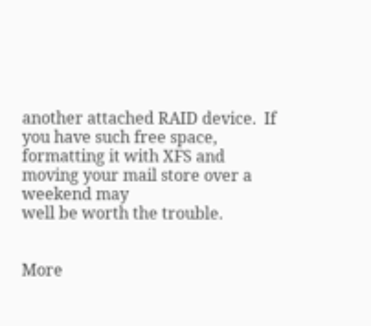another attached RAID device.  If you have such free space,
formatting it with XFS and moving your mail store over a weekend may
well be worth the trouble.


More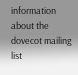information about the dovecot mailing list